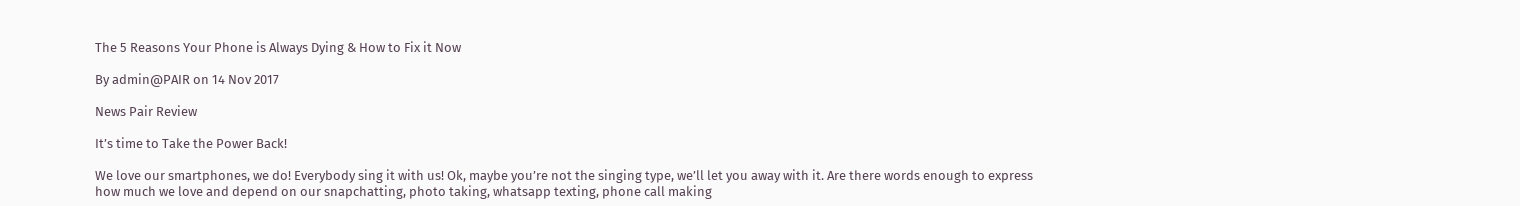The 5 Reasons Your Phone is Always Dying & How to Fix it Now

By admin@PAIR on 14 Nov 2017

News Pair Review

It’s time to Take the Power Back!

We love our smartphones, we do! Everybody sing it with us! Ok, maybe you’re not the singing type, we’ll let you away with it. Are there words enough to express how much we love and depend on our snapchatting, photo taking, whatsapp texting, phone call making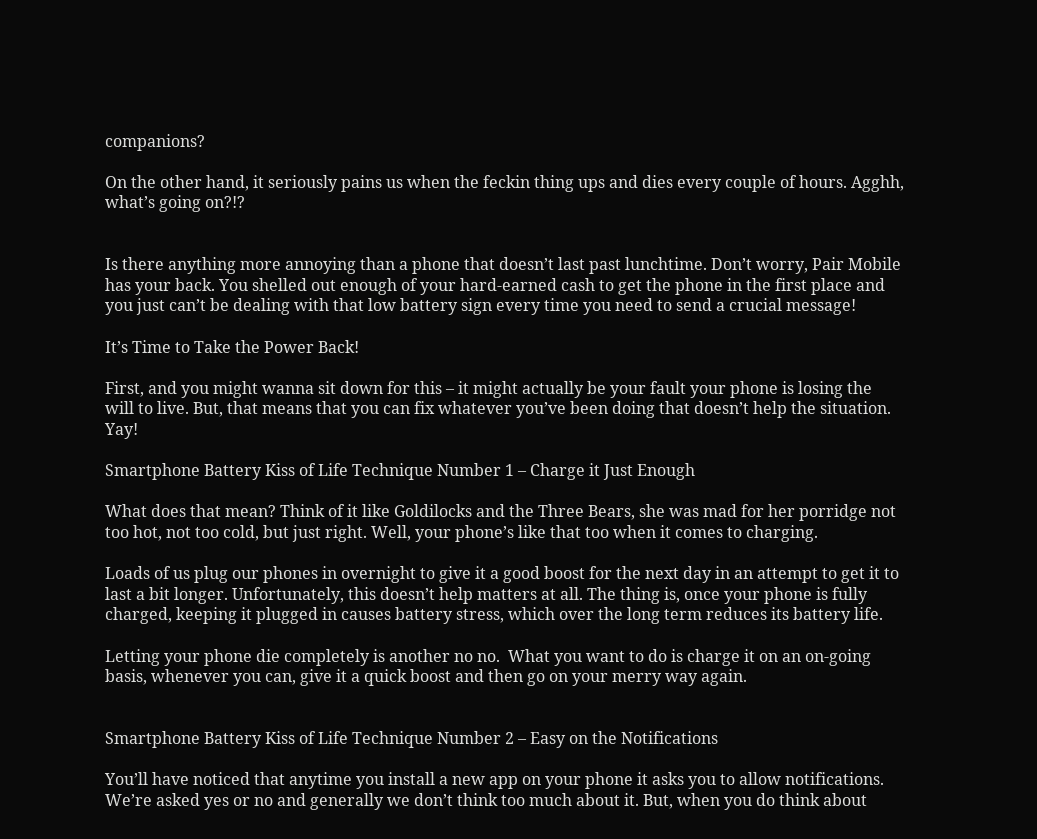companions?

On the other hand, it seriously pains us when the feckin thing ups and dies every couple of hours. Agghh, what’s going on?!?


Is there anything more annoying than a phone that doesn’t last past lunchtime. Don’t worry, Pair Mobile has your back. You shelled out enough of your hard-earned cash to get the phone in the first place and you just can’t be dealing with that low battery sign every time you need to send a crucial message!

It’s Time to Take the Power Back!

First, and you might wanna sit down for this – it might actually be your fault your phone is losing the will to live. But, that means that you can fix whatever you’ve been doing that doesn’t help the situation. Yay!

Smartphone Battery Kiss of Life Technique Number 1 – Charge it Just Enough

What does that mean? Think of it like Goldilocks and the Three Bears, she was mad for her porridge not too hot, not too cold, but just right. Well, your phone’s like that too when it comes to charging.

Loads of us plug our phones in overnight to give it a good boost for the next day in an attempt to get it to last a bit longer. Unfortunately, this doesn’t help matters at all. The thing is, once your phone is fully charged, keeping it plugged in causes battery stress, which over the long term reduces its battery life.

Letting your phone die completely is another no no.  What you want to do is charge it on an on-going basis, whenever you can, give it a quick boost and then go on your merry way again.


Smartphone Battery Kiss of Life Technique Number 2 – Easy on the Notifications

You’ll have noticed that anytime you install a new app on your phone it asks you to allow notifications. We’re asked yes or no and generally we don’t think too much about it. But, when you do think about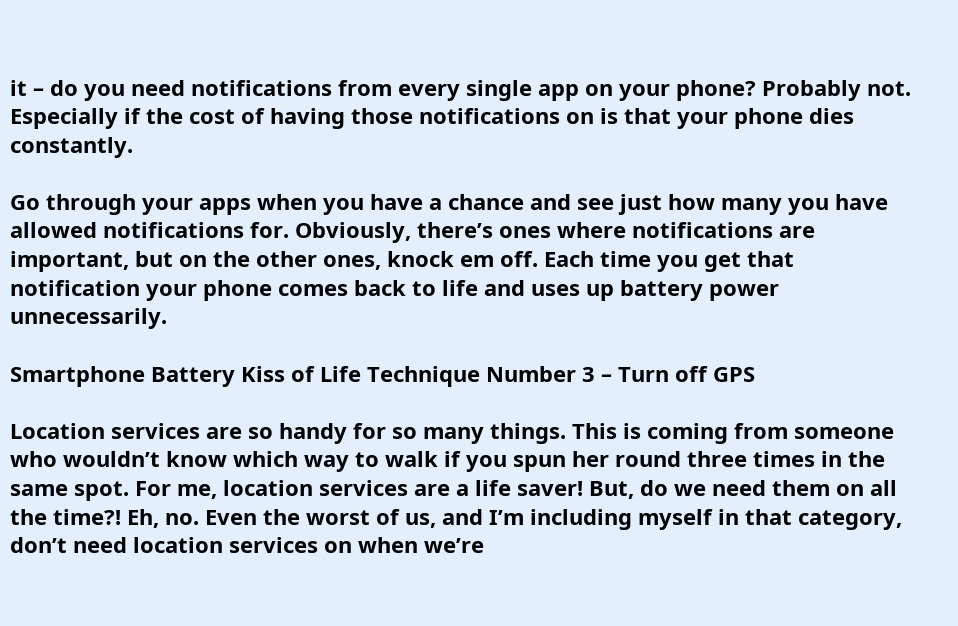it – do you need notifications from every single app on your phone? Probably not. Especially if the cost of having those notifications on is that your phone dies constantly.

Go through your apps when you have a chance and see just how many you have allowed notifications for. Obviously, there’s ones where notifications are important, but on the other ones, knock em off. Each time you get that notification your phone comes back to life and uses up battery power unnecessarily.

Smartphone Battery Kiss of Life Technique Number 3 – Turn off GPS

Location services are so handy for so many things. This is coming from someone who wouldn’t know which way to walk if you spun her round three times in the same spot. For me, location services are a life saver! But, do we need them on all the time?! Eh, no. Even the worst of us, and I’m including myself in that category, don’t need location services on when we’re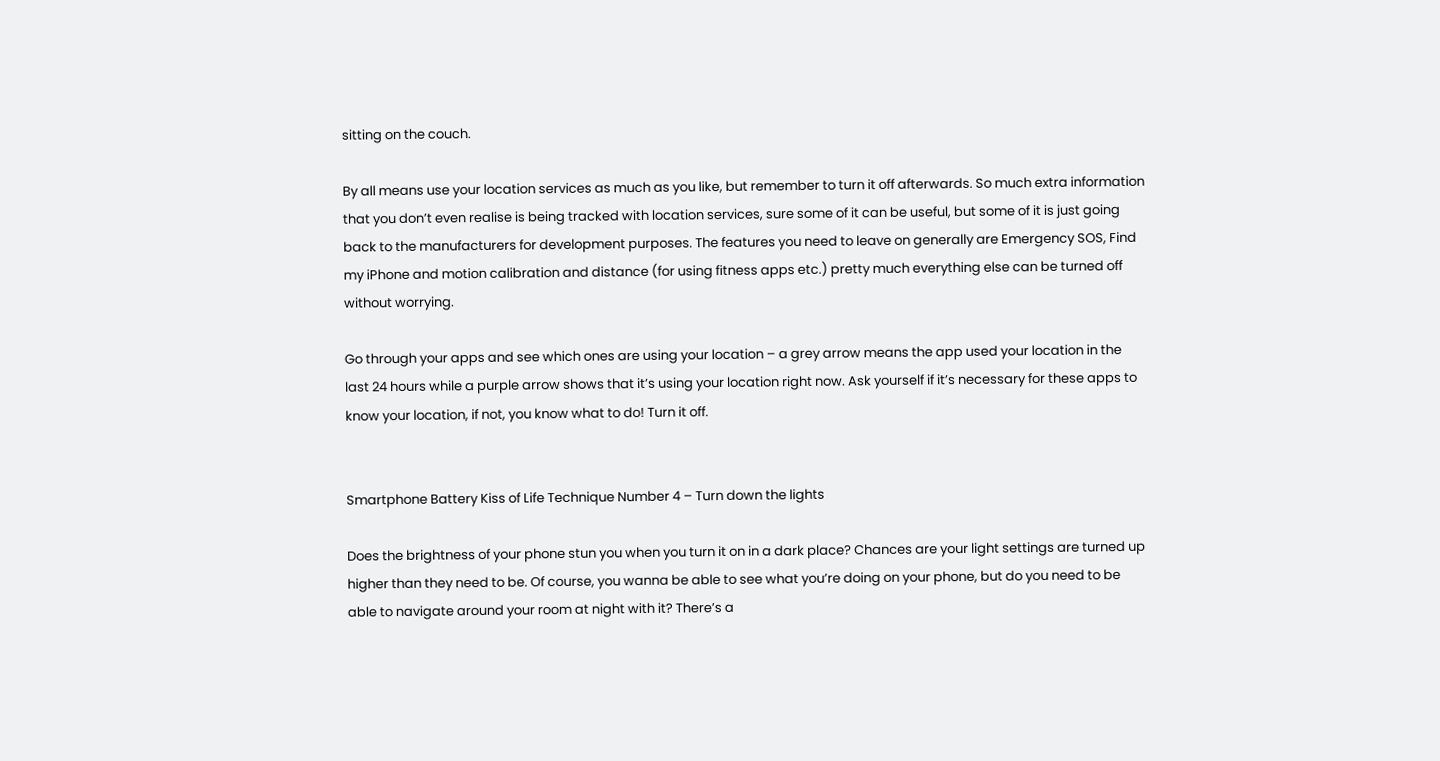sitting on the couch.

By all means use your location services as much as you like, but remember to turn it off afterwards. So much extra information that you don’t even realise is being tracked with location services, sure some of it can be useful, but some of it is just going back to the manufacturers for development purposes. The features you need to leave on generally are Emergency SOS, Find my iPhone and motion calibration and distance (for using fitness apps etc.) pretty much everything else can be turned off without worrying.

Go through your apps and see which ones are using your location – a grey arrow means the app used your location in the last 24 hours while a purple arrow shows that it’s using your location right now. Ask yourself if it’s necessary for these apps to know your location, if not, you know what to do! Turn it off.


Smartphone Battery Kiss of Life Technique Number 4 – Turn down the lights

Does the brightness of your phone stun you when you turn it on in a dark place? Chances are your light settings are turned up higher than they need to be. Of course, you wanna be able to see what you’re doing on your phone, but do you need to be able to navigate around your room at night with it? There’s a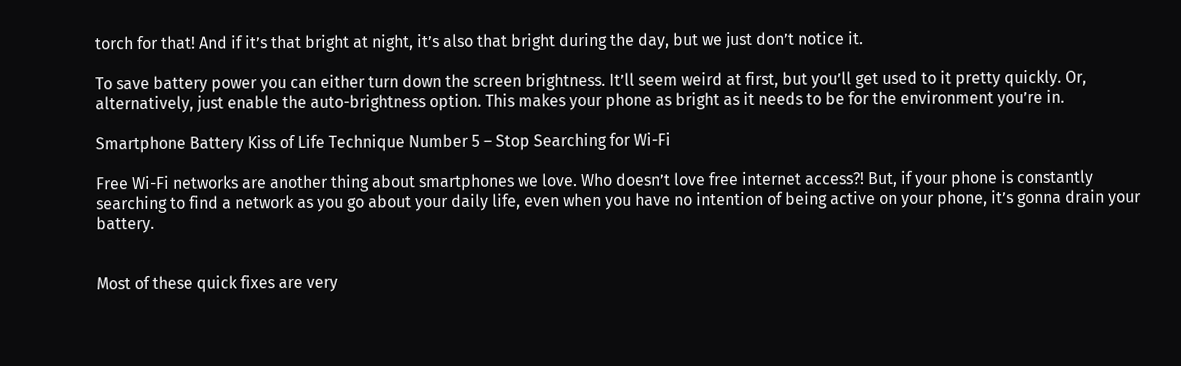torch for that! And if it’s that bright at night, it’s also that bright during the day, but we just don’t notice it.

To save battery power you can either turn down the screen brightness. It’ll seem weird at first, but you’ll get used to it pretty quickly. Or, alternatively, just enable the auto-brightness option. This makes your phone as bright as it needs to be for the environment you’re in.

Smartphone Battery Kiss of Life Technique Number 5 – Stop Searching for Wi-Fi

Free Wi-Fi networks are another thing about smartphones we love. Who doesn’t love free internet access?! But, if your phone is constantly searching to find a network as you go about your daily life, even when you have no intention of being active on your phone, it’s gonna drain your battery.


Most of these quick fixes are very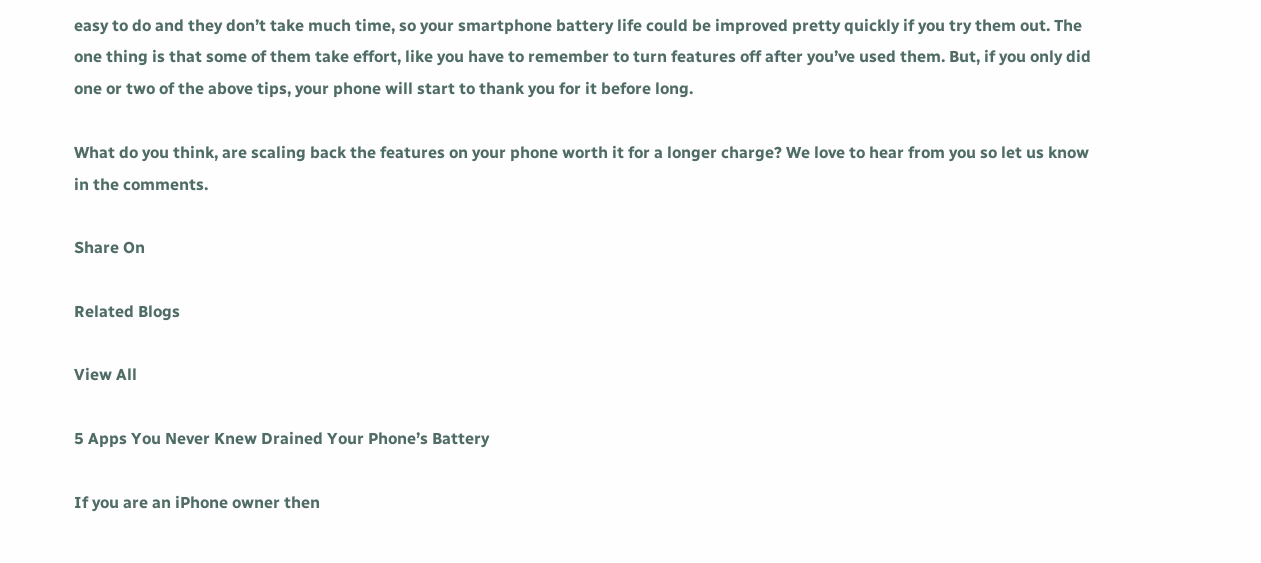easy to do and they don’t take much time, so your smartphone battery life could be improved pretty quickly if you try them out. The one thing is that some of them take effort, like you have to remember to turn features off after you’ve used them. But, if you only did one or two of the above tips, your phone will start to thank you for it before long.

What do you think, are scaling back the features on your phone worth it for a longer charge? We love to hear from you so let us know in the comments.

Share On

Related Blogs

View All

5 Apps You Never Knew Drained Your Phone’s Battery

If you are an iPhone owner then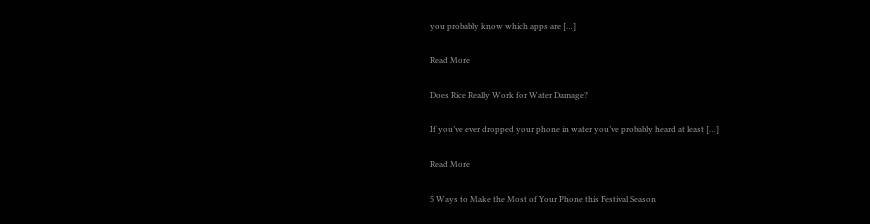you probably know which apps are […]

Read More

Does Rice Really Work for Water Damage?

If you’ve ever dropped your phone in water you’ve probably heard at least […]

Read More

5 Ways to Make the Most of Your Phone this Festival Season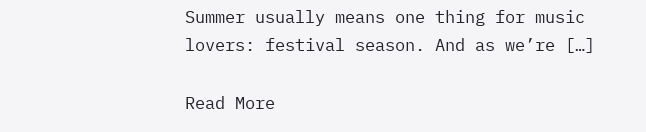Summer usually means one thing for music lovers: festival season. And as we’re […]

Read More